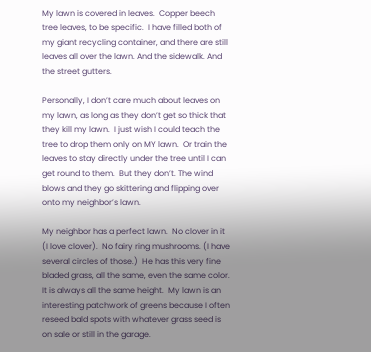My lawn is covered in leaves.  Copper beech tree leaves, to be specific.  I have filled both of my giant recycling container, and there are still leaves all over the lawn. And the sidewalk. And the street gutters.

Personally, I don’t care much about leaves on my lawn, as long as they don’t get so thick that they kill my lawn.  I just wish I could teach the tree to drop them only on MY lawn.  Or train the leaves to stay directly under the tree until I can get round to them.  But they don’t. The wind blows and they go skittering and flipping over onto my neighbor’s lawn.

My neighbor has a perfect lawn.  No clover in it (I love clover).  No fairy ring mushrooms. (I have several circles of those.)  He has this very fine bladed grass, all the same, even the same color.  It is always all the same height.  My lawn is an interesting patchwork of greens because I often reseed bald spots with whatever grass seed is on sale or still in the garage.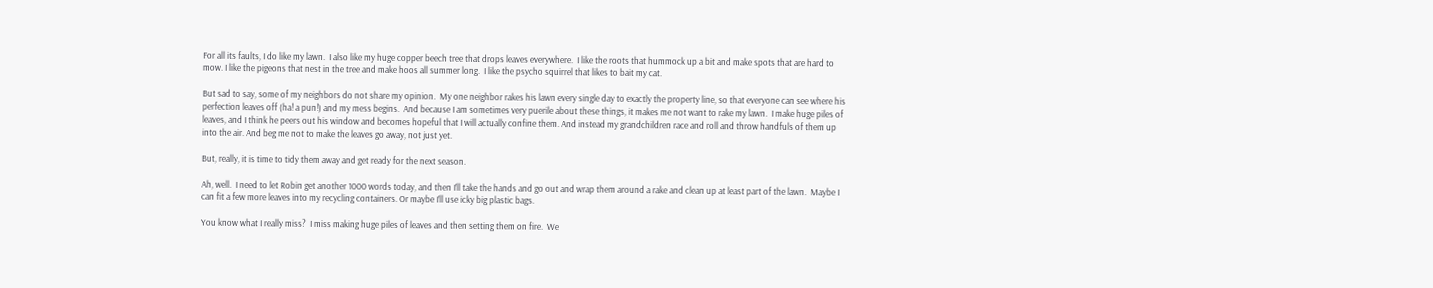For all its faults, I do like my lawn.  I also like my huge copper beech tree that drops leaves everywhere.  I like the roots that hummock up a bit and make spots that are hard to mow. I like the pigeons that nest in the tree and make hoos all summer long.  I like the psycho squirrel that likes to bait my cat.

But sad to say, some of my neighbors do not share my opinion.  My one neighbor rakes his lawn every single day to exactly the property line, so that everyone can see where his perfection leaves off (ha! a pun!) and my mess begins.  And because I am sometimes very puerile about these things, it makes me not want to rake my lawn.  I make huge piles of leaves, and I think he peers out his window and becomes hopeful that I will actually confine them. And instead my grandchildren race and roll and throw handfuls of them up into the air. And beg me not to make the leaves go away, not just yet.

But, really, it is time to tidy them away and get ready for the next season.

Ah, well.  I need to let Robin get another 1000 words today, and then I’ll take the hands and go out and wrap them around a rake and clean up at least part of the lawn.  Maybe I can fit a few more leaves into my recycling containers. Or maybe I’ll use icky big plastic bags.

You know what I really miss?  I miss making huge piles of leaves and then setting them on fire.  We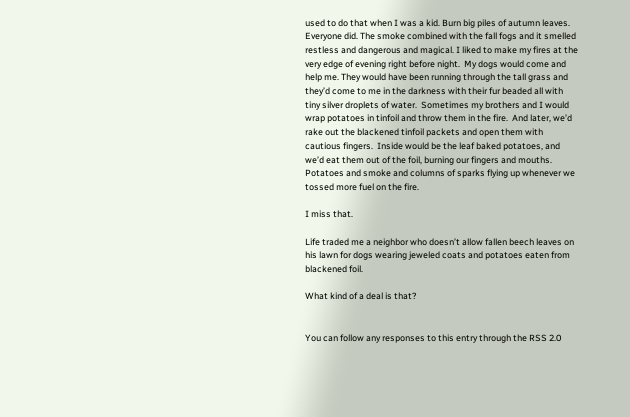used to do that when I was a kid. Burn big piles of autumn leaves.  Everyone did. The smoke combined with the fall fogs and it smelled restless and dangerous and magical. I liked to make my fires at the very edge of evening right before night.  My dogs would come and help me. They would have been running through the tall grass and they’d come to me in the darkness with their fur beaded all with tiny silver droplets of water.  Sometimes my brothers and I would wrap potatoes in tinfoil and throw them in the fire.  And later, we’d rake out the blackened tinfoil packets and open them with cautious fingers.  Inside would be the leaf baked potatoes, and we’d eat them out of the foil, burning our fingers and mouths. Potatoes and smoke and columns of sparks flying up whenever we tossed more fuel on the fire.

I miss that.

Life traded me a neighbor who doesn’t allow fallen beech leaves on his lawn for dogs wearing jeweled coats and potatoes eaten from blackened foil.

What kind of a deal is that?


You can follow any responses to this entry through the RSS 2.0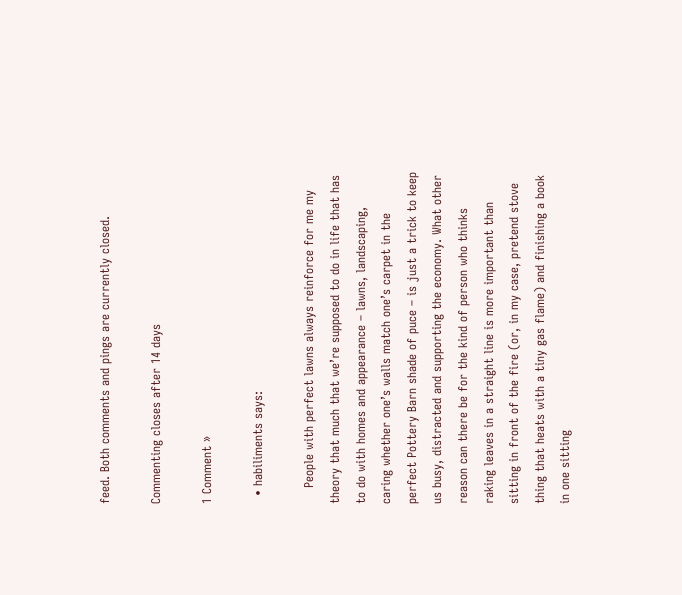feed. Both comments and pings are currently closed.

Commenting closes after 14 days

1 Comment »

  • habiliments says:

    People with perfect lawns always reinforce for me my theory that much that we’re supposed to do in life that has to do with homes and appearance – lawns, landscaping, caring whether one’s walls match one’s carpet in the perfect Pottery Barn shade of puce – is just a trick to keep us busy, distracted and supporting the economy. What other reason can there be for the kind of person who thinks raking leaves in a straight line is more important than sitting in front of the fire (or, in my case, pretend stove thing that heats with a tiny gas flame) and finishing a book in one sitting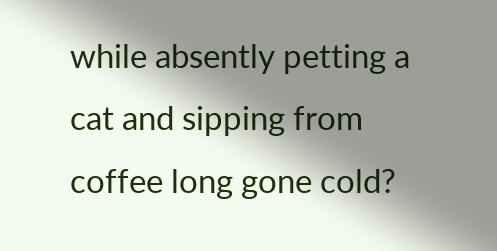while absently petting a cat and sipping from coffee long gone cold?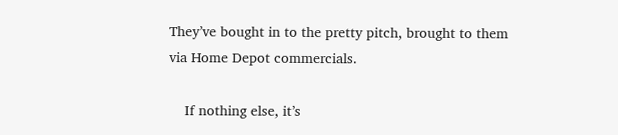They’ve bought in to the pretty pitch, brought to them via Home Depot commercials.

    If nothing else, it’s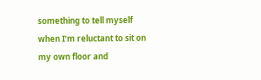something to tell myself when I’m reluctant to sit on my own floor and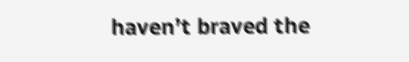haven’t braved the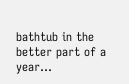bathtub in the better part of a year…